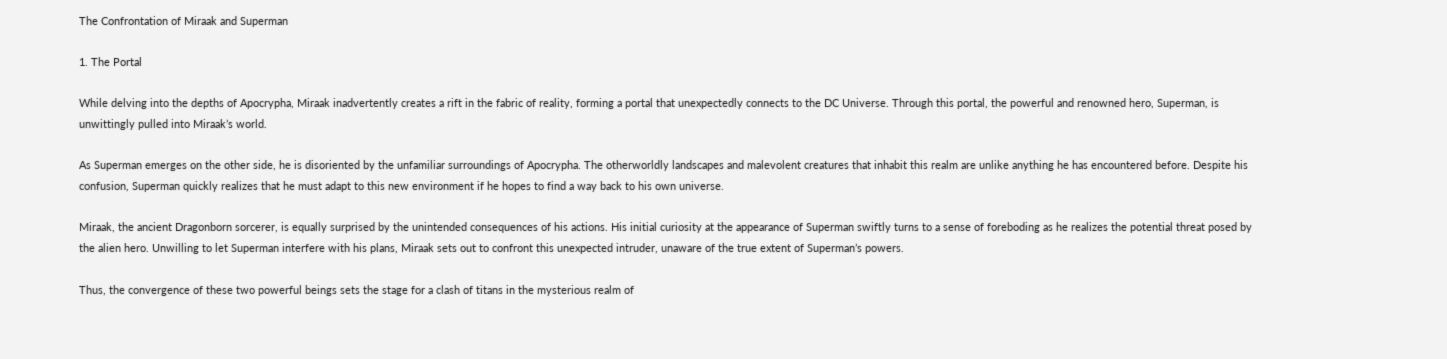The Confrontation of Miraak and Superman

1. The Portal

While delving into the depths of Apocrypha, Miraak inadvertently creates a rift in the fabric of reality, forming a portal that unexpectedly connects to the DC Universe. Through this portal, the powerful and renowned hero, Superman, is unwittingly pulled into Miraak’s world.

As Superman emerges on the other side, he is disoriented by the unfamiliar surroundings of Apocrypha. The otherworldly landscapes and malevolent creatures that inhabit this realm are unlike anything he has encountered before. Despite his confusion, Superman quickly realizes that he must adapt to this new environment if he hopes to find a way back to his own universe.

Miraak, the ancient Dragonborn sorcerer, is equally surprised by the unintended consequences of his actions. His initial curiosity at the appearance of Superman swiftly turns to a sense of foreboding as he realizes the potential threat posed by the alien hero. Unwilling to let Superman interfere with his plans, Miraak sets out to confront this unexpected intruder, unaware of the true extent of Superman’s powers.

Thus, the convergence of these two powerful beings sets the stage for a clash of titans in the mysterious realm of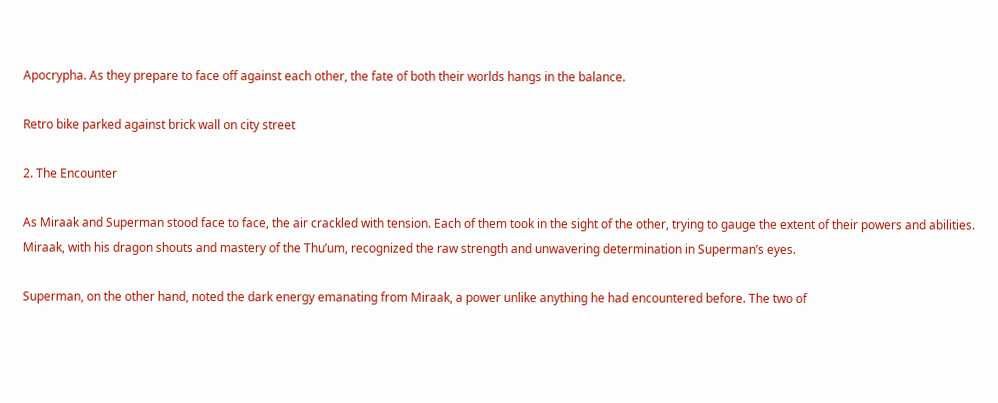Apocrypha. As they prepare to face off against each other, the fate of both their worlds hangs in the balance.

Retro bike parked against brick wall on city street

2. The Encounter

As Miraak and Superman stood face to face, the air crackled with tension. Each of them took in the sight of the other, trying to gauge the extent of their powers and abilities. Miraak, with his dragon shouts and mastery of the Thu’um, recognized the raw strength and unwavering determination in Superman’s eyes.

Superman, on the other hand, noted the dark energy emanating from Miraak, a power unlike anything he had encountered before. The two of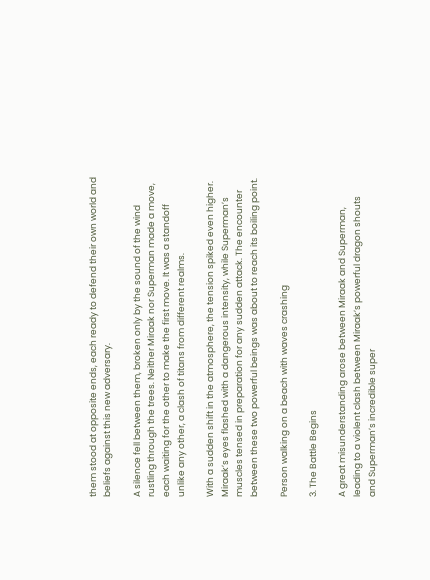them stood at opposite ends, each ready to defend their own world and beliefs against this new adversary.

A silence fell between them, broken only by the sound of the wind rustling through the trees. Neither Miraak nor Superman made a move, each waiting for the other to make the first move. It was a standoff unlike any other, a clash of titans from different realms.

With a sudden shift in the atmosphere, the tension spiked even higher. Miraak’s eyes flashed with a dangerous intensity, while Superman’s muscles tensed in preparation for any sudden attack. The encounter between these two powerful beings was about to reach its boiling point.

Person walking on a beach with waves crashing

3. The Battle Begins

A great misunderstanding arose between Miraak and Superman, leading to a violent clash between Miraak’s powerful dragon shouts and Superman’s incredible super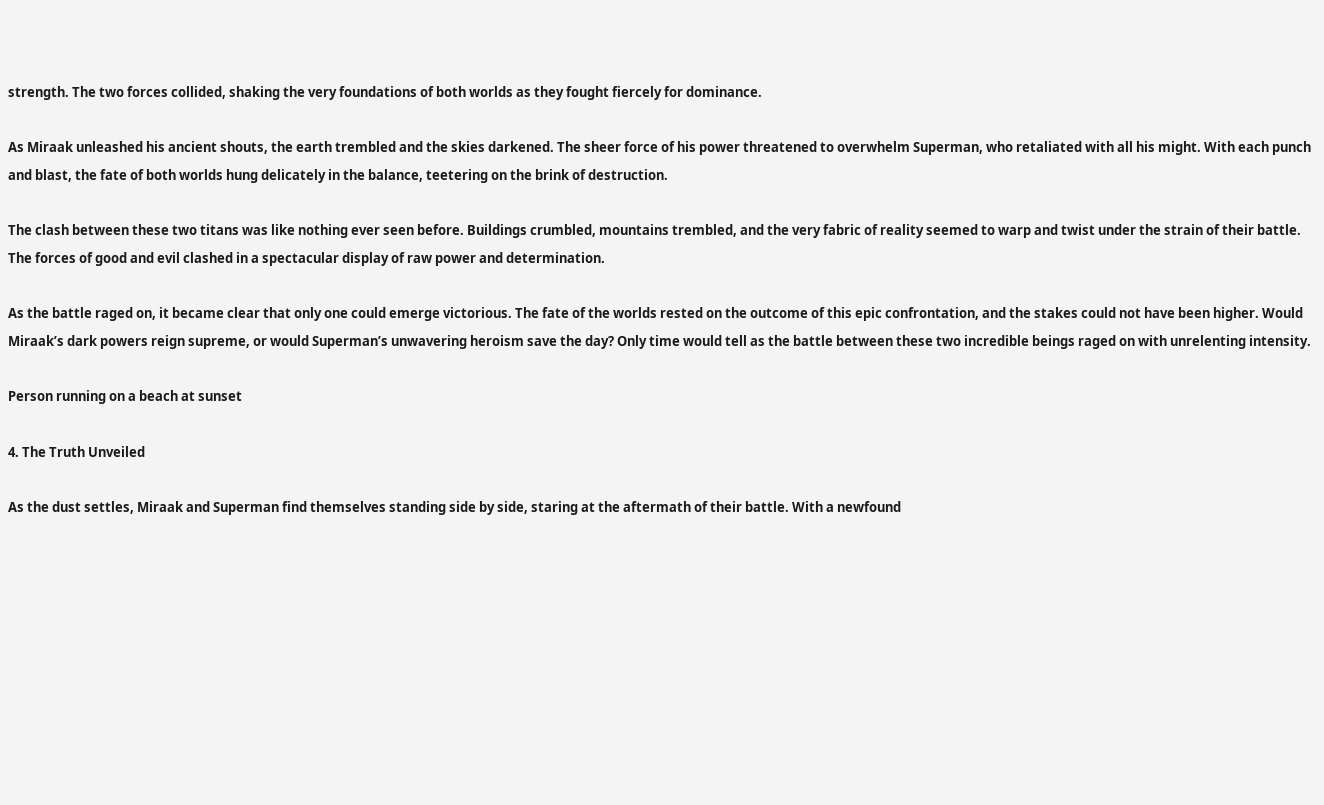strength. The two forces collided, shaking the very foundations of both worlds as they fought fiercely for dominance.

As Miraak unleashed his ancient shouts, the earth trembled and the skies darkened. The sheer force of his power threatened to overwhelm Superman, who retaliated with all his might. With each punch and blast, the fate of both worlds hung delicately in the balance, teetering on the brink of destruction.

The clash between these two titans was like nothing ever seen before. Buildings crumbled, mountains trembled, and the very fabric of reality seemed to warp and twist under the strain of their battle. The forces of good and evil clashed in a spectacular display of raw power and determination.

As the battle raged on, it became clear that only one could emerge victorious. The fate of the worlds rested on the outcome of this epic confrontation, and the stakes could not have been higher. Would Miraak’s dark powers reign supreme, or would Superman’s unwavering heroism save the day? Only time would tell as the battle between these two incredible beings raged on with unrelenting intensity.

Person running on a beach at sunset

4. The Truth Unveiled

As the dust settles, Miraak and Superman find themselves standing side by side, staring at the aftermath of their battle. With a newfound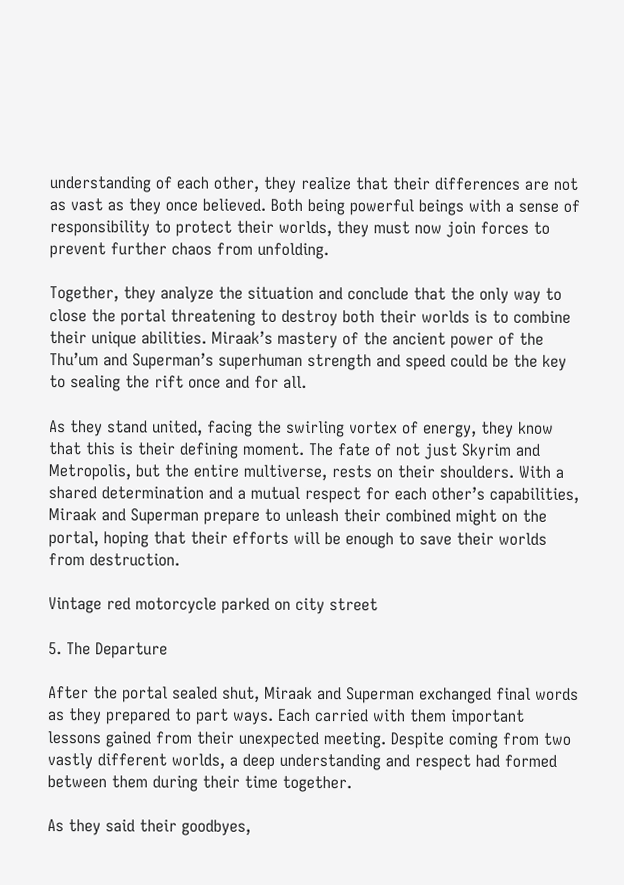understanding of each other, they realize that their differences are not as vast as they once believed. Both being powerful beings with a sense of responsibility to protect their worlds, they must now join forces to prevent further chaos from unfolding.

Together, they analyze the situation and conclude that the only way to close the portal threatening to destroy both their worlds is to combine their unique abilities. Miraak’s mastery of the ancient power of the Thu’um and Superman’s superhuman strength and speed could be the key to sealing the rift once and for all.

As they stand united, facing the swirling vortex of energy, they know that this is their defining moment. The fate of not just Skyrim and Metropolis, but the entire multiverse, rests on their shoulders. With a shared determination and a mutual respect for each other’s capabilities, Miraak and Superman prepare to unleash their combined might on the portal, hoping that their efforts will be enough to save their worlds from destruction.

Vintage red motorcycle parked on city street

5. The Departure

After the portal sealed shut, Miraak and Superman exchanged final words as they prepared to part ways. Each carried with them important lessons gained from their unexpected meeting. Despite coming from two vastly different worlds, a deep understanding and respect had formed between them during their time together.

As they said their goodbyes,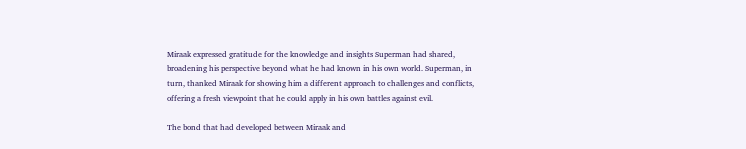Miraak expressed gratitude for the knowledge and insights Superman had shared, broadening his perspective beyond what he had known in his own world. Superman, in turn, thanked Miraak for showing him a different approach to challenges and conflicts, offering a fresh viewpoint that he could apply in his own battles against evil.

The bond that had developed between Miraak and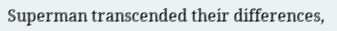Superman transcended their differences,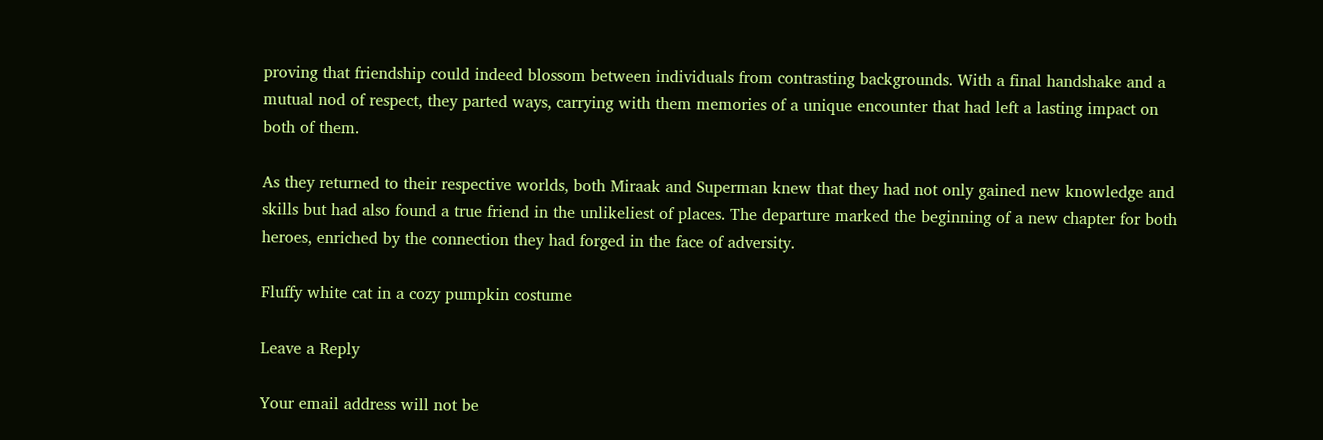proving that friendship could indeed blossom between individuals from contrasting backgrounds. With a final handshake and a mutual nod of respect, they parted ways, carrying with them memories of a unique encounter that had left a lasting impact on both of them.

As they returned to their respective worlds, both Miraak and Superman knew that they had not only gained new knowledge and skills but had also found a true friend in the unlikeliest of places. The departure marked the beginning of a new chapter for both heroes, enriched by the connection they had forged in the face of adversity.

Fluffy white cat in a cozy pumpkin costume

Leave a Reply

Your email address will not be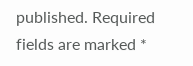published. Required fields are marked *